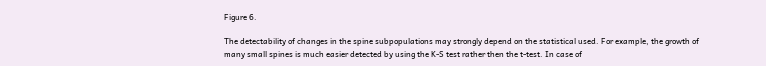Figure 6.

The detectability of changes in the spine subpopulations may strongly depend on the statistical used. For example, the growth of many small spines is much easier detected by using the K-S test rather then the t-test. In case of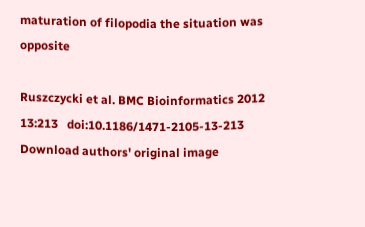maturation of filopodia the situation was opposite

Ruszczycki et al. BMC Bioinformatics 2012 13:213   doi:10.1186/1471-2105-13-213
Download authors' original image